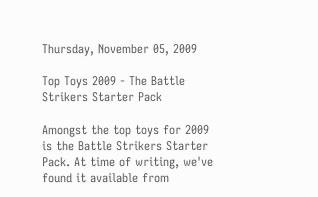Thursday, November 05, 2009

Top Toys 2009 - The Battle Strikers Starter Pack

Amongst the top toys for 2009 is the Battle Strikers Starter Pack. At time of writing, we've found it available from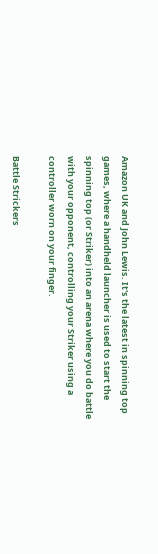Amazon UK and John Lewis. It's the latest in spinning top games, where a handheld launcher is used to start the spinning top (or Striker) into an arena where you do battle with your opponent, controlling your Striker using a controller worn on your finger.

Battle Strickers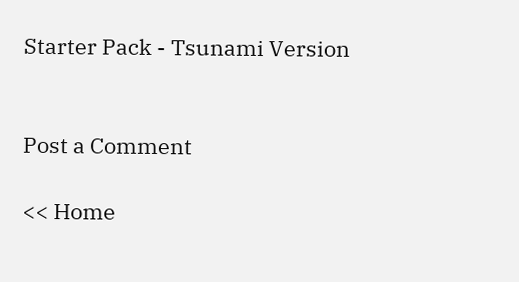Starter Pack - Tsunami Version


Post a Comment

<< Home